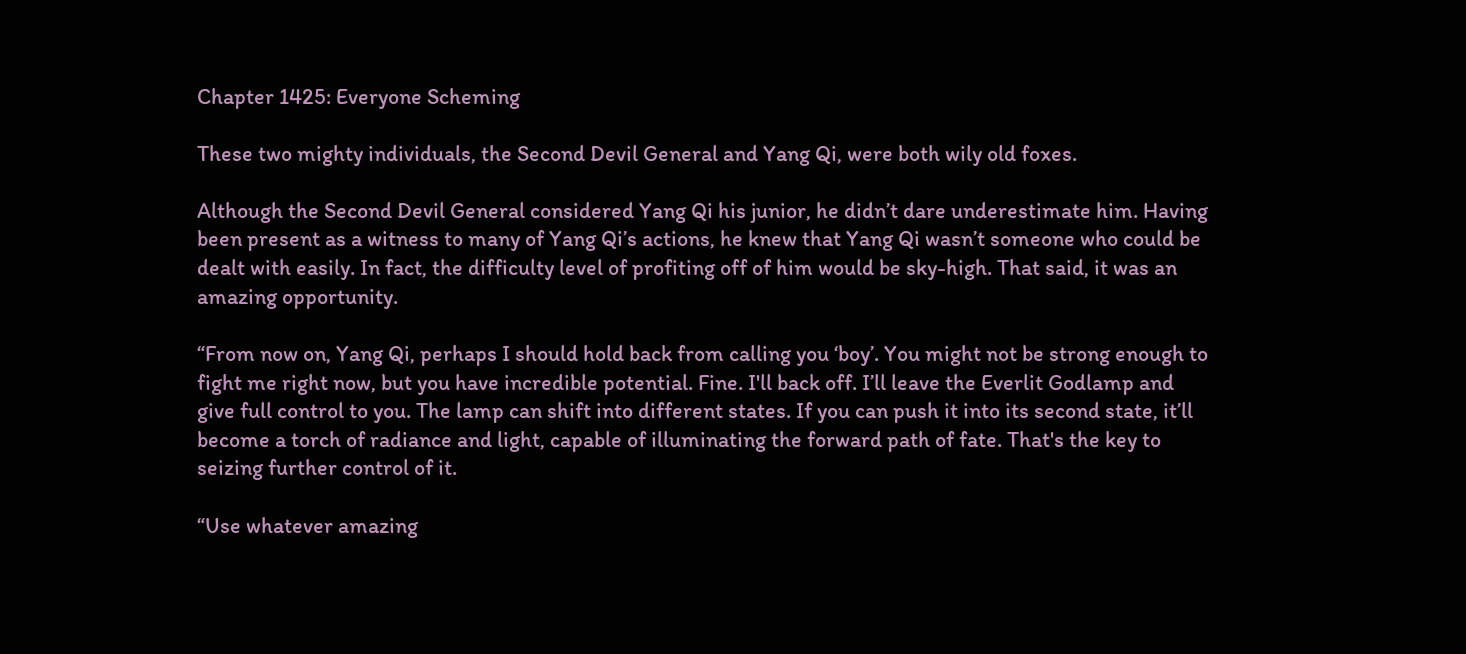Chapter 1425: Everyone Scheming

These two mighty individuals, the Second Devil General and Yang Qi, were both wily old foxes.

Although the Second Devil General considered Yang Qi his junior, he didn’t dare underestimate him. Having been present as a witness to many of Yang Qi’s actions, he knew that Yang Qi wasn’t someone who could be dealt with easily. In fact, the difficulty level of profiting off of him would be sky-high. That said, it was an amazing opportunity.

“From now on, Yang Qi, perhaps I should hold back from calling you ‘boy’. You might not be strong enough to fight me right now, but you have incredible potential. Fine. I'll back off. I’ll leave the Everlit Godlamp and give full control to you. The lamp can shift into different states. If you can push it into its second state, it’ll become a torch of radiance and light, capable of illuminating the forward path of fate. That's the key to seizing further control of it.

“Use whatever amazing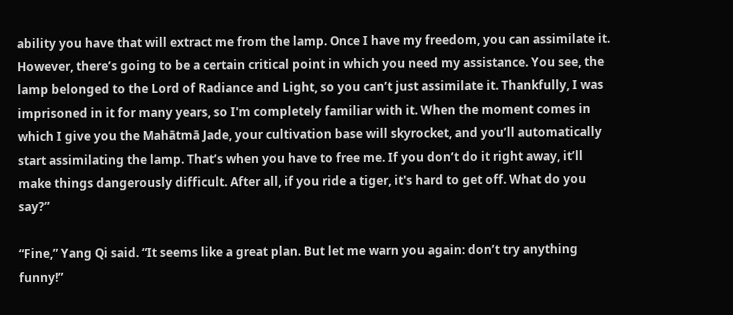ability you have that will extract me from the lamp. Once I have my freedom, you can assimilate it. However, there’s going to be a certain critical point in which you need my assistance. You see, the lamp belonged to the Lord of Radiance and Light, so you can’t just assimilate it. Thankfully, I was imprisoned in it for many years, so I'm completely familiar with it. When the moment comes in which I give you the Mahātmā Jade, your cultivation base will skyrocket, and you’ll automatically start assimilating the lamp. That’s when you have to free me. If you don’t do it right away, it’ll make things dangerously difficult. After all, if you ride a tiger, it's hard to get off. What do you say?”

“Fine,” Yang Qi said. “It seems like a great plan. But let me warn you again: don’t try anything funny!”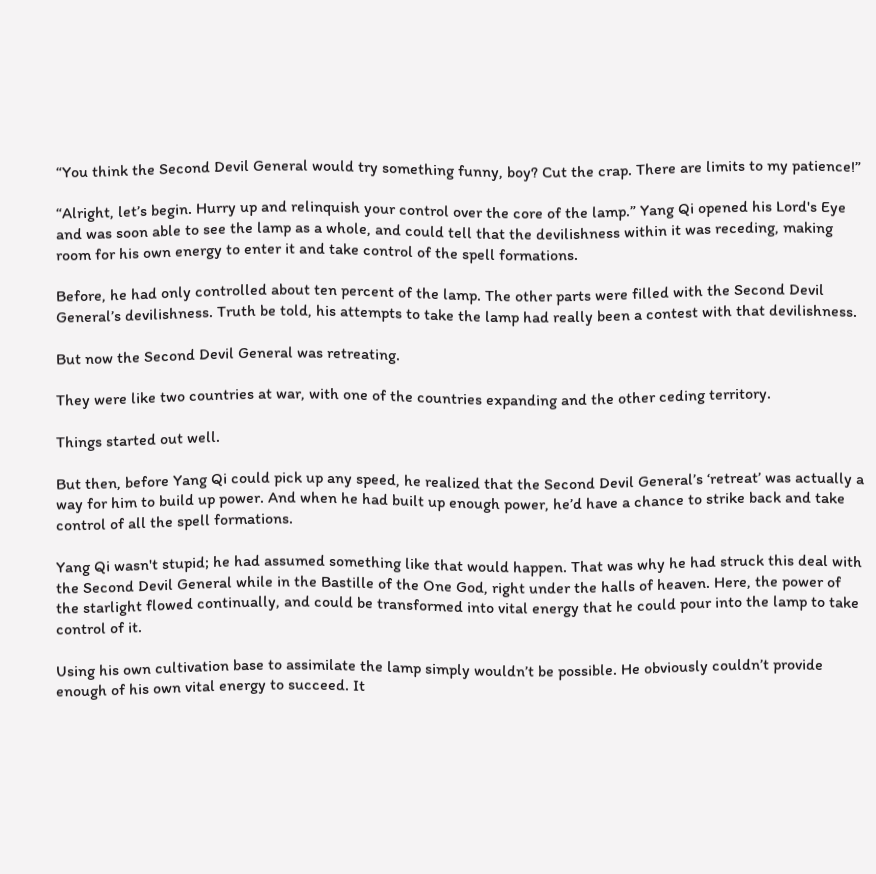“You think the Second Devil General would try something funny, boy? Cut the crap. There are limits to my patience!”

“Alright, let’s begin. Hurry up and relinquish your control over the core of the lamp.” Yang Qi opened his Lord's Eye and was soon able to see the lamp as a whole, and could tell that the devilishness within it was receding, making room for his own energy to enter it and take control of the spell formations.

Before, he had only controlled about ten percent of the lamp. The other parts were filled with the Second Devil General’s devilishness. Truth be told, his attempts to take the lamp had really been a contest with that devilishness.

But now the Second Devil General was retreating.

They were like two countries at war, with one of the countries expanding and the other ceding territory.

Things started out well.

But then, before Yang Qi could pick up any speed, he realized that the Second Devil General’s ‘retreat’ was actually a way for him to build up power. And when he had built up enough power, he’d have a chance to strike back and take control of all the spell formations.

Yang Qi wasn't stupid; he had assumed something like that would happen. That was why he had struck this deal with the Second Devil General while in the Bastille of the One God, right under the halls of heaven. Here, the power of the starlight flowed continually, and could be transformed into vital energy that he could pour into the lamp to take control of it.

Using his own cultivation base to assimilate the lamp simply wouldn’t be possible. He obviously couldn’t provide enough of his own vital energy to succeed. It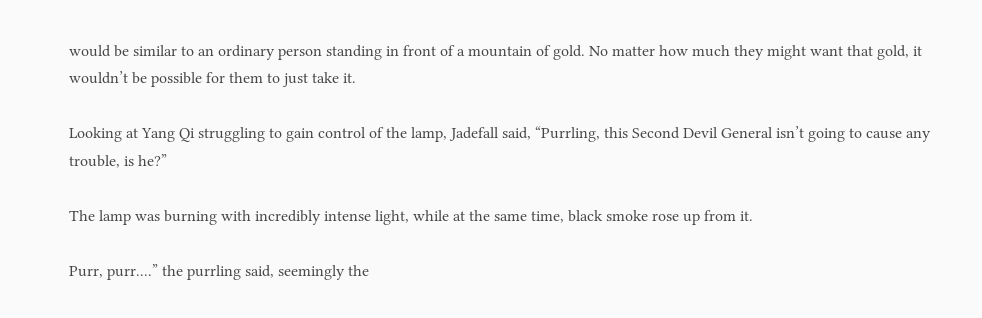would be similar to an ordinary person standing in front of a mountain of gold. No matter how much they might want that gold, it wouldn’t be possible for them to just take it.

Looking at Yang Qi struggling to gain control of the lamp, Jadefall said, “Purrling, this Second Devil General isn’t going to cause any trouble, is he?”

The lamp was burning with incredibly intense light, while at the same time, black smoke rose up from it.

Purr, purr....” the purrling said, seemingly the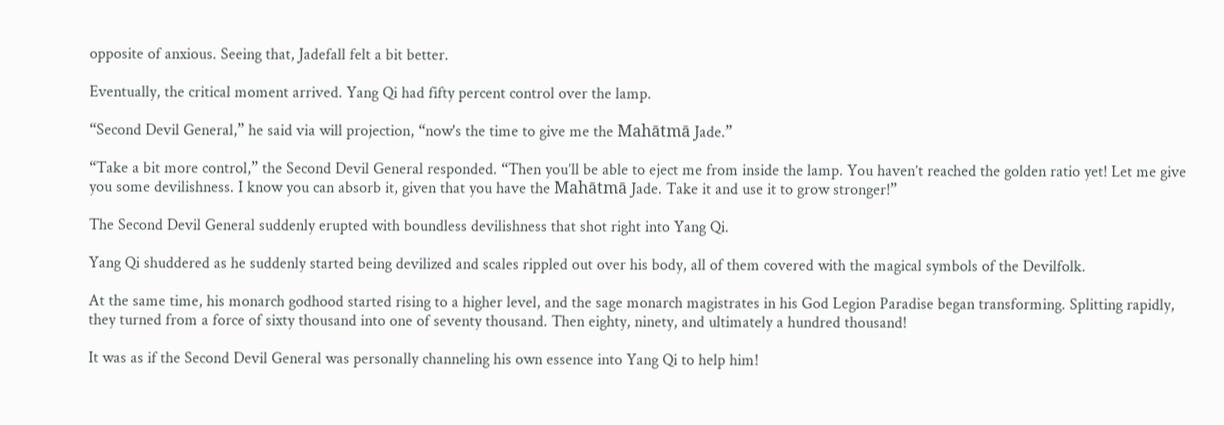opposite of anxious. Seeing that, Jadefall felt a bit better.

Eventually, the critical moment arrived. Yang Qi had fifty percent control over the lamp.

“Second Devil General,” he said via will projection, “now's the time to give me the Mahātmā Jade.”

“Take a bit more control,” the Second Devil General responded. “Then you’ll be able to eject me from inside the lamp. You haven’t reached the golden ratio yet! Let me give you some devilishness. I know you can absorb it, given that you have the Mahātmā Jade. Take it and use it to grow stronger!”

The Second Devil General suddenly erupted with boundless devilishness that shot right into Yang Qi.

Yang Qi shuddered as he suddenly started being devilized and scales rippled out over his body, all of them covered with the magical symbols of the Devilfolk.

At the same time, his monarch godhood started rising to a higher level, and the sage monarch magistrates in his God Legion Paradise began transforming. Splitting rapidly, they turned from a force of sixty thousand into one of seventy thousand. Then eighty, ninety, and ultimately a hundred thousand!

It was as if the Second Devil General was personally channeling his own essence into Yang Qi to help him!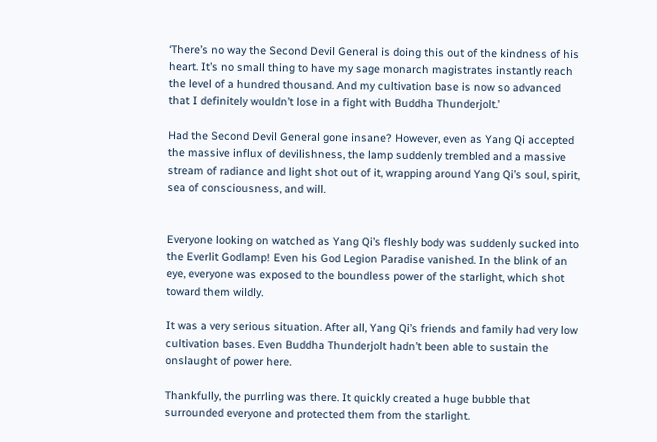‘There’s no way the Second Devil General is doing this out of the kindness of his heart. It’s no small thing to have my sage monarch magistrates instantly reach the level of a hundred thousand. And my cultivation base is now so advanced that I definitely wouldn’t lose in a fight with Buddha Thunderjolt.’

Had the Second Devil General gone insane? However, even as Yang Qi accepted the massive influx of devilishness, the lamp suddenly trembled and a massive stream of radiance and light shot out of it, wrapping around Yang Qi’s soul, spirit, sea of consciousness, and will.


Everyone looking on watched as Yang Qi’s fleshly body was suddenly sucked into the Everlit Godlamp! Even his God Legion Paradise vanished. In the blink of an eye, everyone was exposed to the boundless power of the starlight, which shot toward them wildly.

It was a very serious situation. After all, Yang Qi’s friends and family had very low cultivation bases. Even Buddha Thunderjolt hadn’t been able to sustain the onslaught of power here.

Thankfully, the purrling was there. It quickly created a huge bubble that surrounded everyone and protected them from the starlight.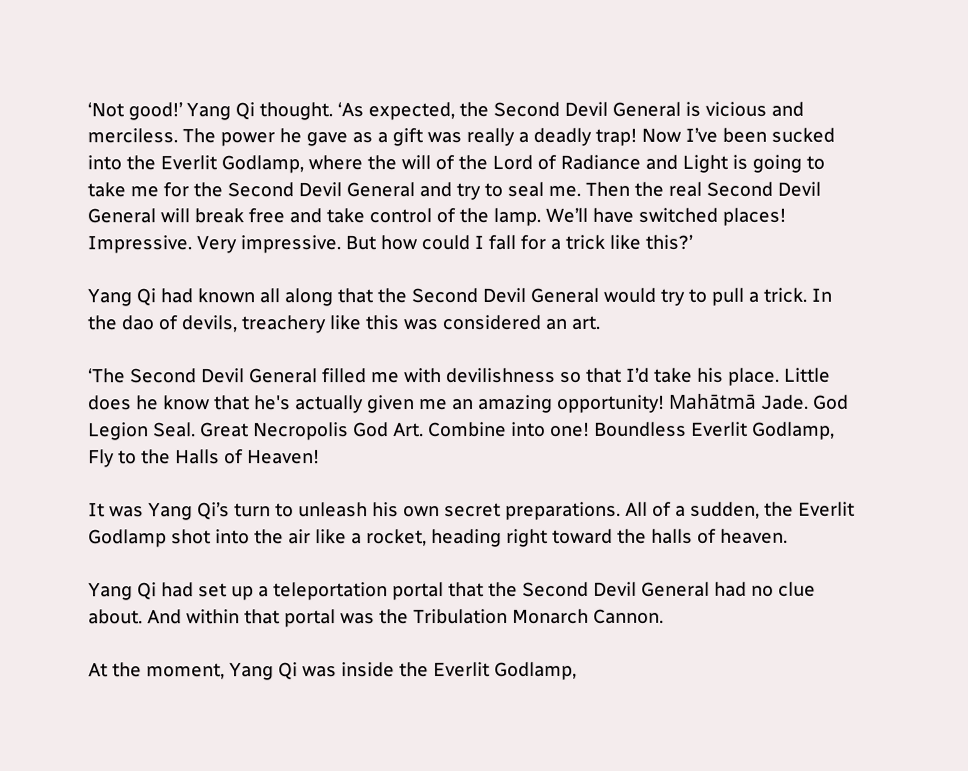‘Not good!’ Yang Qi thought. ‘As expected, the Second Devil General is vicious and merciless. The power he gave as a gift was really a deadly trap! Now I’ve been sucked into the Everlit Godlamp, where the will of the Lord of Radiance and Light is going to take me for the Second Devil General and try to seal me. Then the real Second Devil General will break free and take control of the lamp. We’ll have switched places! Impressive. Very impressive. But how could I fall for a trick like this?’

Yang Qi had known all along that the Second Devil General would try to pull a trick. In the dao of devils, treachery like this was considered an art.

‘The Second Devil General filled me with devilishness so that I’d take his place. Little does he know that he's actually given me an amazing opportunity! Mahātmā Jade. God Legion Seal. Great Necropolis God Art. Combine into one! Boundless Everlit Godlamp, Fly to the Halls of Heaven!

It was Yang Qi’s turn to unleash his own secret preparations. All of a sudden, the Everlit Godlamp shot into the air like a rocket, heading right toward the halls of heaven.

Yang Qi had set up a teleportation portal that the Second Devil General had no clue about. And within that portal was the Tribulation Monarch Cannon.

At the moment, Yang Qi was inside the Everlit Godlamp,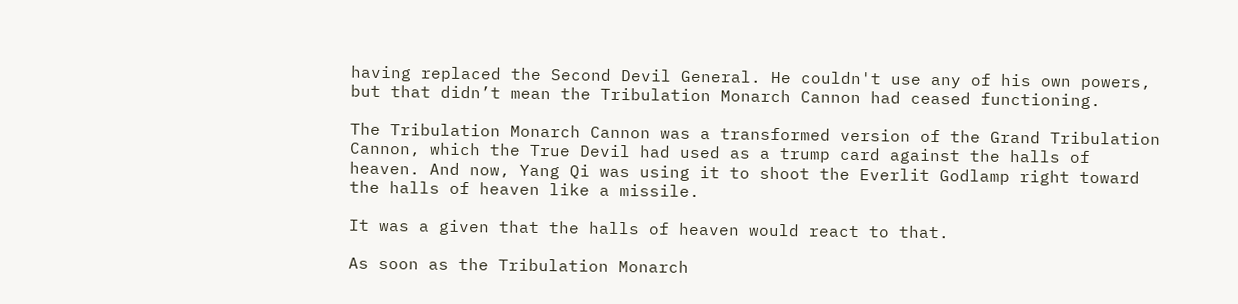having replaced the Second Devil General. He couldn't use any of his own powers, but that didn’t mean the Tribulation Monarch Cannon had ceased functioning.

The Tribulation Monarch Cannon was a transformed version of the Grand Tribulation Cannon, which the True Devil had used as a trump card against the halls of heaven. And now, Yang Qi was using it to shoot the Everlit Godlamp right toward the halls of heaven like a missile.

It was a given that the halls of heaven would react to that.

As soon as the Tribulation Monarch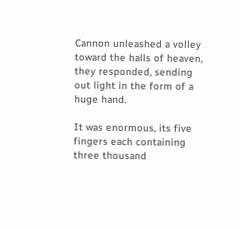Cannon unleashed a volley toward the halls of heaven, they responded, sending out light in the form of a huge hand.

It was enormous, its five fingers each containing three thousand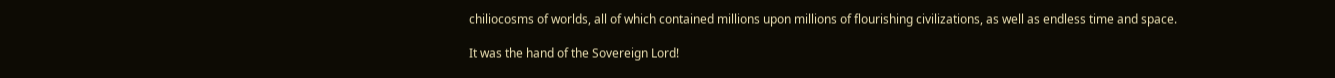chiliocosms of worlds, all of which contained millions upon millions of flourishing civilizations, as well as endless time and space.

It was the hand of the Sovereign Lord!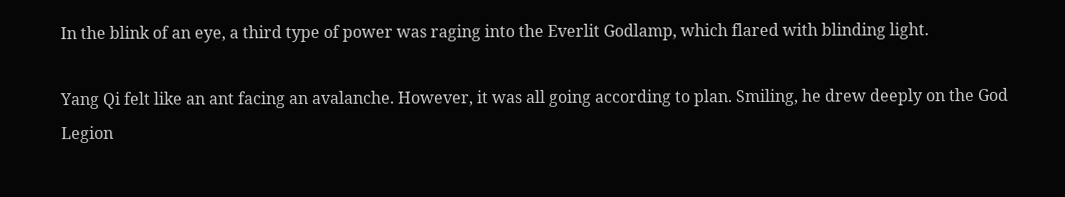In the blink of an eye, a third type of power was raging into the Everlit Godlamp, which flared with blinding light.

Yang Qi felt like an ant facing an avalanche. However, it was all going according to plan. Smiling, he drew deeply on the God Legion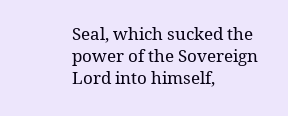Seal, which sucked the power of the Sovereign Lord into himself,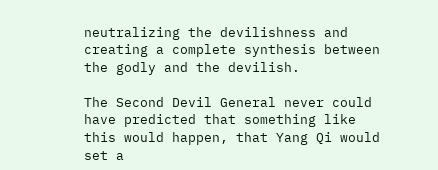neutralizing the devilishness and creating a complete synthesis between the godly and the devilish.

The Second Devil General never could have predicted that something like this would happen, that Yang Qi would set a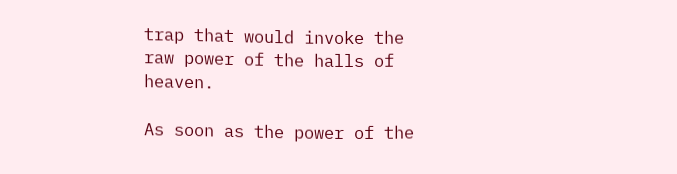trap that would invoke the raw power of the halls of heaven.

As soon as the power of the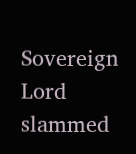Sovereign Lord slammed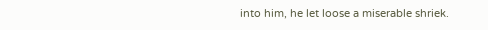into him, he let loose a miserable shriek.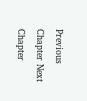Previous Chapter Next Chapter